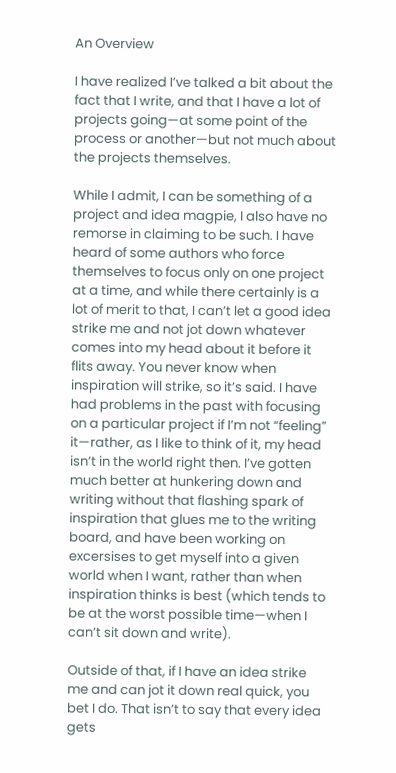An Overview

I have realized I’ve talked a bit about the fact that I write, and that I have a lot of projects going—at some point of the process or another—but not much about the projects themselves.

While I admit, I can be something of a project and idea magpie, I also have no remorse in claiming to be such. I have heard of some authors who force themselves to focus only on one project at a time, and while there certainly is a lot of merit to that, I can’t let a good idea strike me and not jot down whatever comes into my head about it before it flits away. You never know when inspiration will strike, so it’s said. I have had problems in the past with focusing on a particular project if I’m not “feeling” it—rather, as I like to think of it, my head isn’t in the world right then. I’ve gotten much better at hunkering down and writing without that flashing spark of inspiration that glues me to the writing board, and have been working on excersises to get myself into a given world when I want, rather than when inspiration thinks is best (which tends to be at the worst possible time—when I can’t sit down and write).

Outside of that, if I have an idea strike me and can jot it down real quick, you bet I do. That isn’t to say that every idea gets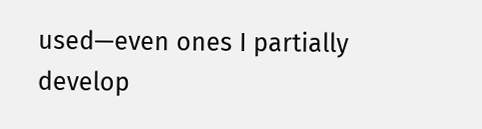used—even ones I partially develop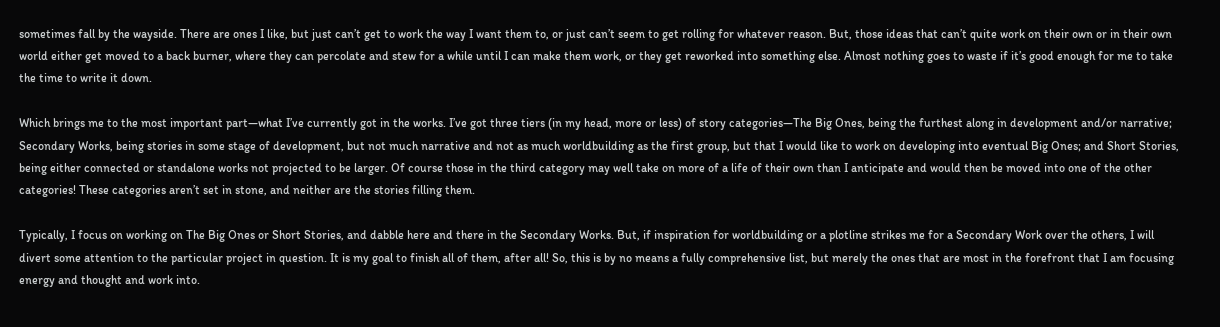sometimes fall by the wayside. There are ones I like, but just can’t get to work the way I want them to, or just can’t seem to get rolling for whatever reason. But, those ideas that can’t quite work on their own or in their own world either get moved to a back burner, where they can percolate and stew for a while until I can make them work, or they get reworked into something else. Almost nothing goes to waste if it’s good enough for me to take the time to write it down.

Which brings me to the most important part—what I’ve currently got in the works. I’ve got three tiers (in my head, more or less) of story categories—The Big Ones, being the furthest along in development and/or narrative; Secondary Works, being stories in some stage of development, but not much narrative and not as much worldbuilding as the first group, but that I would like to work on developing into eventual Big Ones; and Short Stories, being either connected or standalone works not projected to be larger. Of course those in the third category may well take on more of a life of their own than I anticipate and would then be moved into one of the other categories! These categories aren’t set in stone, and neither are the stories filling them.

Typically, I focus on working on The Big Ones or Short Stories, and dabble here and there in the Secondary Works. But, if inspiration for worldbuilding or a plotline strikes me for a Secondary Work over the others, I will divert some attention to the particular project in question. It is my goal to finish all of them, after all! So, this is by no means a fully comprehensive list, but merely the ones that are most in the forefront that I am focusing energy and thought and work into.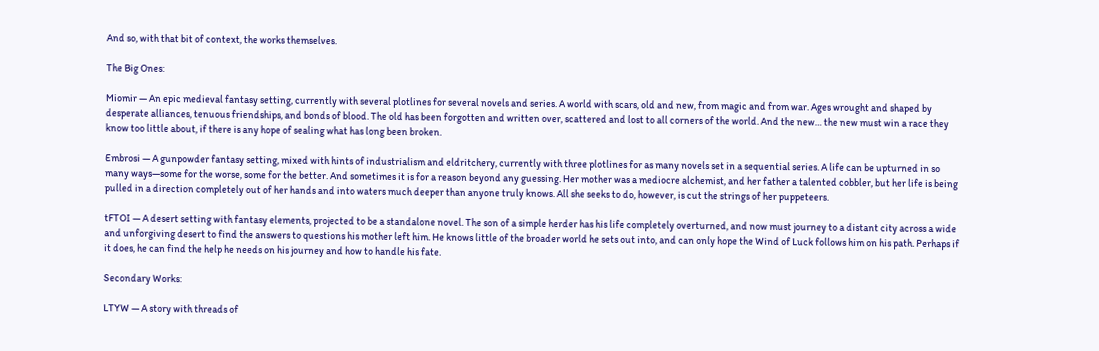And so, with that bit of context, the works themselves.

The Big Ones:

Miomir — An epic medieval fantasy setting, currently with several plotlines for several novels and series. A world with scars, old and new, from magic and from war. Ages wrought and shaped by desperate alliances, tenuous friendships, and bonds of blood. The old has been forgotten and written over, scattered and lost to all corners of the world. And the new… the new must win a race they know too little about, if there is any hope of sealing what has long been broken.

Embrosi — A gunpowder fantasy setting, mixed with hints of industrialism and eldritchery, currently with three plotlines for as many novels set in a sequential series. A life can be upturned in so many ways—some for the worse, some for the better. And sometimes it is for a reason beyond any guessing. Her mother was a mediocre alchemist, and her father a talented cobbler, but her life is being pulled in a direction completely out of her hands and into waters much deeper than anyone truly knows. All she seeks to do, however, is cut the strings of her puppeteers.

tFTOI — A desert setting with fantasy elements, projected to be a standalone novel. The son of a simple herder has his life completely overturned, and now must journey to a distant city across a wide and unforgiving desert to find the answers to questions his mother left him. He knows little of the broader world he sets out into, and can only hope the Wind of Luck follows him on his path. Perhaps if it does, he can find the help he needs on his journey and how to handle his fate.

Secondary Works:

LTYW — A story with threads of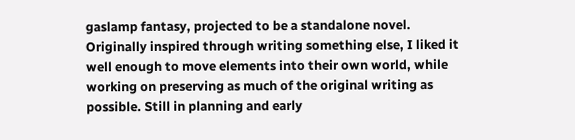gaslamp fantasy, projected to be a standalone novel. Originally inspired through writing something else, I liked it well enough to move elements into their own world, while working on preserving as much of the original writing as possible. Still in planning and early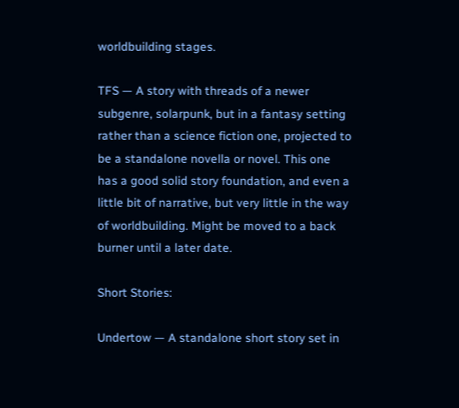worldbuilding stages.

TFS — A story with threads of a newer subgenre, solarpunk, but in a fantasy setting rather than a science fiction one, projected to be a standalone novella or novel. This one has a good solid story foundation, and even a little bit of narrative, but very little in the way of worldbuilding. Might be moved to a back burner until a later date.

Short Stories:

Undertow — A standalone short story set in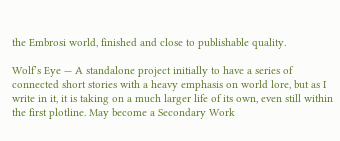the Embrosi world, finished and close to publishable quality.

Wolf’s Eye — A standalone project initially to have a series of connected short stories with a heavy emphasis on world lore, but as I write in it, it is taking on a much larger life of its own, even still within the first plotline. May become a Secondary Work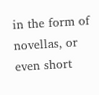in the form of novellas, or even short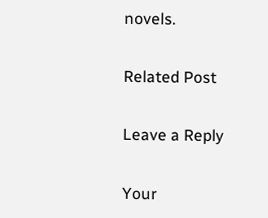novels.

Related Post

Leave a Reply

Your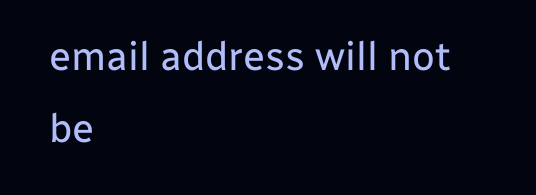email address will not be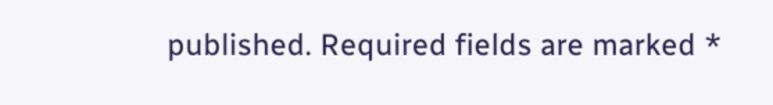published. Required fields are marked *